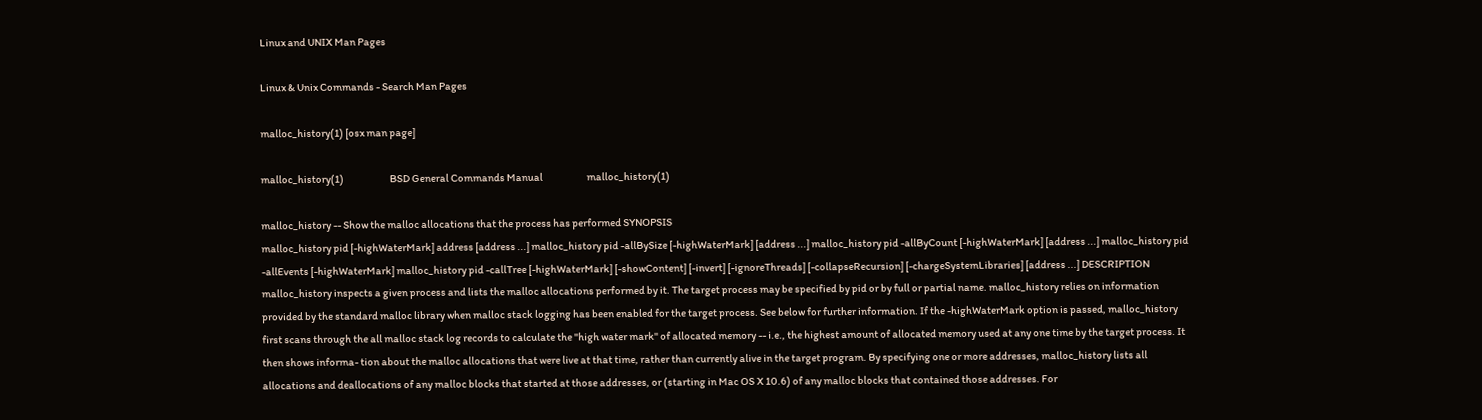Linux and UNIX Man Pages

Linux & Unix Commands - Search Man Pages

malloc_history(1) [osx man page]

malloc_history(1)                       BSD General Commands Manual                      malloc_history(1)

malloc_history -- Show the malloc allocations that the process has performed SYNOPSIS
malloc_history pid [-highWaterMark] address [address ...] malloc_history pid -allBySize [-highWaterMark] [address ...] malloc_history pid -allByCount [-highWaterMark] [address ...] malloc_history pid -allEvents [-highWaterMark] malloc_history pid -callTree [-highWaterMark] [-showContent] [-invert] [-ignoreThreads] [-collapseRecursion] [-chargeSystemLibraries] [address ...] DESCRIPTION
malloc_history inspects a given process and lists the malloc allocations performed by it. The target process may be specified by pid or by full or partial name. malloc_history relies on information provided by the standard malloc library when malloc stack logging has been enabled for the target process. See below for further information. If the -highWaterMark option is passed, malloc_history first scans through the all malloc stack log records to calculate the "high water mark" of allocated memory -- i.e., the highest amount of allocated memory used at any one time by the target process. It then shows informa- tion about the malloc allocations that were live at that time, rather than currently alive in the target program. By specifying one or more addresses, malloc_history lists all allocations and deallocations of any malloc blocks that started at those addresses, or (starting in Mac OS X 10.6) of any malloc blocks that contained those addresses. For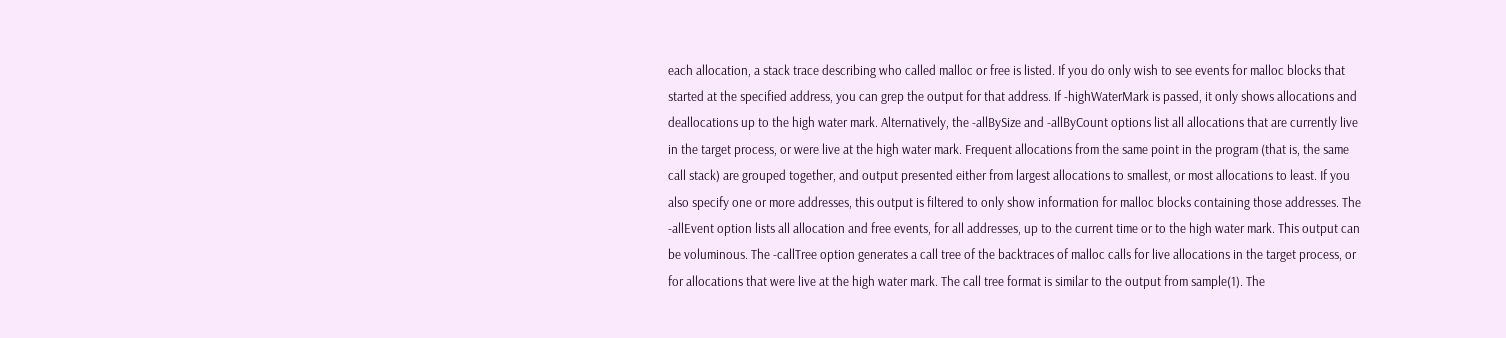each allocation, a stack trace describing who called malloc or free is listed. If you do only wish to see events for malloc blocks that started at the specified address, you can grep the output for that address. If -highWaterMark is passed, it only shows allocations and deallocations up to the high water mark. Alternatively, the -allBySize and -allByCount options list all allocations that are currently live in the target process, or were live at the high water mark. Frequent allocations from the same point in the program (that is, the same call stack) are grouped together, and output presented either from largest allocations to smallest, or most allocations to least. If you also specify one or more addresses, this output is filtered to only show information for malloc blocks containing those addresses. The -allEvent option lists all allocation and free events, for all addresses, up to the current time or to the high water mark. This output can be voluminous. The -callTree option generates a call tree of the backtraces of malloc calls for live allocations in the target process, or for allocations that were live at the high water mark. The call tree format is similar to the output from sample(1). The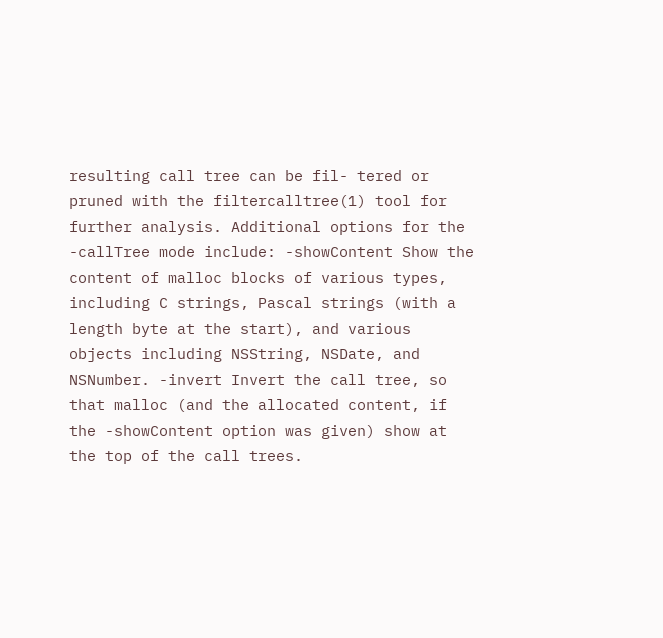resulting call tree can be fil- tered or pruned with the filtercalltree(1) tool for further analysis. Additional options for the -callTree mode include: -showContent Show the content of malloc blocks of various types, including C strings, Pascal strings (with a length byte at the start), and various objects including NSString, NSDate, and NSNumber. -invert Invert the call tree, so that malloc (and the allocated content, if the -showContent option was given) show at the top of the call trees.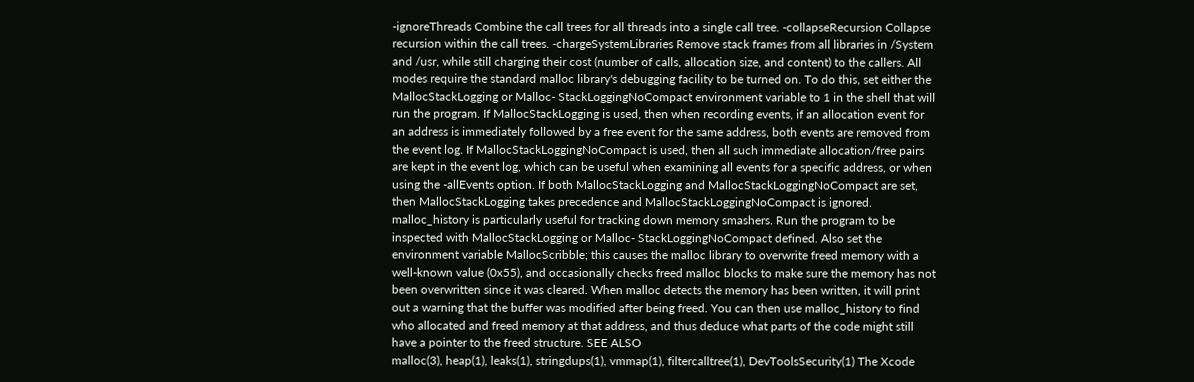-ignoreThreads Combine the call trees for all threads into a single call tree. -collapseRecursion Collapse recursion within the call trees. -chargeSystemLibraries Remove stack frames from all libraries in /System and /usr, while still charging their cost (number of calls, allocation size, and content) to the callers. All modes require the standard malloc library's debugging facility to be turned on. To do this, set either the MallocStackLogging or Malloc- StackLoggingNoCompact environment variable to 1 in the shell that will run the program. If MallocStackLogging is used, then when recording events, if an allocation event for an address is immediately followed by a free event for the same address, both events are removed from the event log. If MallocStackLoggingNoCompact is used, then all such immediate allocation/free pairs are kept in the event log, which can be useful when examining all events for a specific address, or when using the -allEvents option. If both MallocStackLogging and MallocStackLoggingNoCompact are set, then MallocStackLogging takes precedence and MallocStackLoggingNoCompact is ignored. malloc_history is particularly useful for tracking down memory smashers. Run the program to be inspected with MallocStackLogging or Malloc- StackLoggingNoCompact defined. Also set the environment variable MallocScribble; this causes the malloc library to overwrite freed memory with a well-known value (0x55), and occasionally checks freed malloc blocks to make sure the memory has not been overwritten since it was cleared. When malloc detects the memory has been written, it will print out a warning that the buffer was modified after being freed. You can then use malloc_history to find who allocated and freed memory at that address, and thus deduce what parts of the code might still have a pointer to the freed structure. SEE ALSO
malloc(3), heap(1), leaks(1), stringdups(1), vmmap(1), filtercalltree(1), DevToolsSecurity(1) The Xcode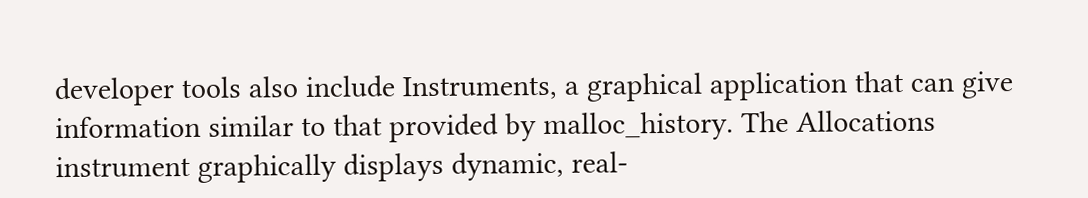developer tools also include Instruments, a graphical application that can give information similar to that provided by malloc_history. The Allocations instrument graphically displays dynamic, real-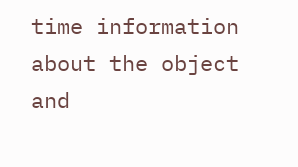time information about the object and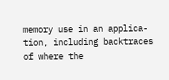memory use in an applica- tion, including backtraces of where the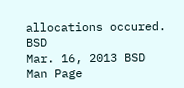allocations occured. BSD
Mar. 16, 2013 BSD
Man Page